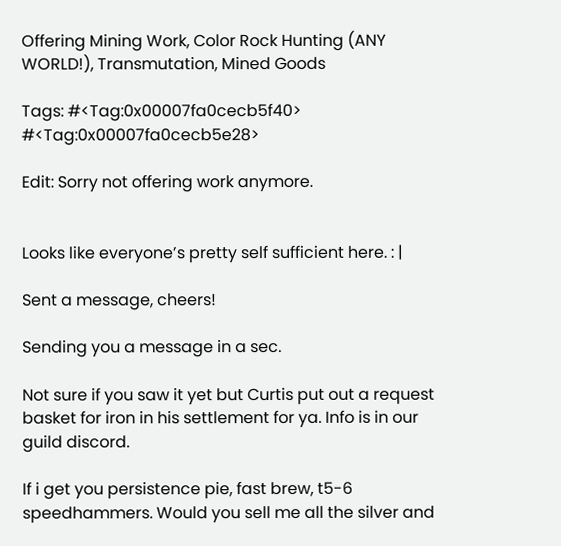Offering Mining Work, Color Rock Hunting (ANY WORLD!), Transmutation, Mined Goods

Tags: #<Tag:0x00007fa0cecb5f40> #<Tag:0x00007fa0cecb5e28>

Edit: Sorry not offering work anymore.


Looks like everyone’s pretty self sufficient here. : |

Sent a message, cheers!

Sending you a message in a sec.

Not sure if you saw it yet but Curtis put out a request basket for iron in his settlement for ya. Info is in our guild discord.

If i get you persistence pie, fast brew, t5-6 speedhammers. Would you sell me all the silver and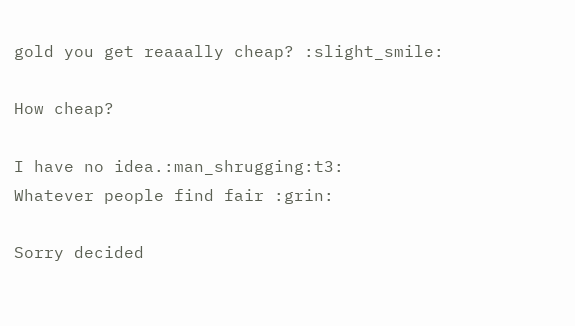gold you get reaaally cheap? :slight_smile:

How cheap?

I have no idea.:man_shrugging:t3:
Whatever people find fair :grin:

Sorry decided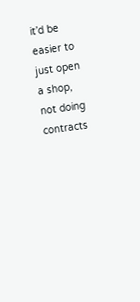it’d be easier to just open a shop, not doing contracts